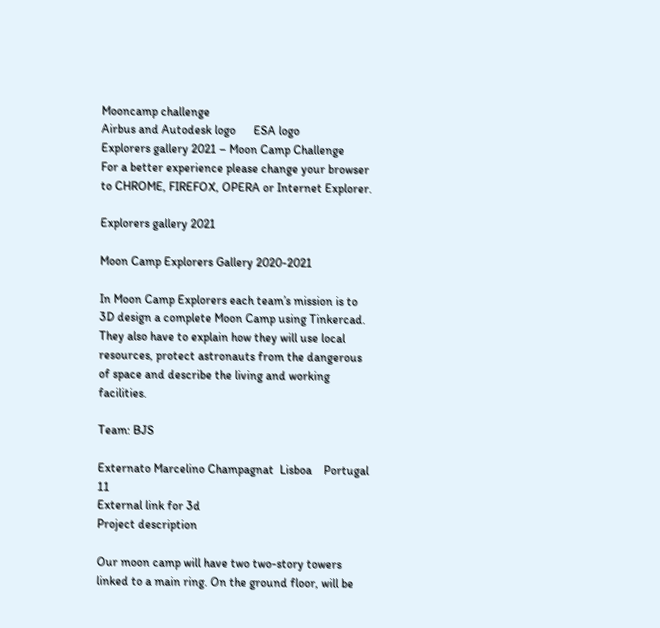Mooncamp challenge
Airbus and Autodesk logo      ESA logo
Explorers gallery 2021 – Moon Camp Challenge
For a better experience please change your browser to CHROME, FIREFOX, OPERA or Internet Explorer.

Explorers gallery 2021

Moon Camp Explorers Gallery 2020-2021

In Moon Camp Explorers each team’s mission is to 3D design a complete Moon Camp using Tinkercad. They also have to explain how they will use local resources, protect astronauts from the dangerous of space and describe the living and working facilities.

Team: BJS

Externato Marcelino Champagnat  Lisboa    Portugal 11
External link for 3d
Project description

Our moon camp will have two two-story towers linked to a main ring. On the ground floor, will be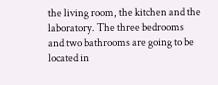the living room, the kitchen and the laboratory. The three bedrooms and two bathrooms are going to be located in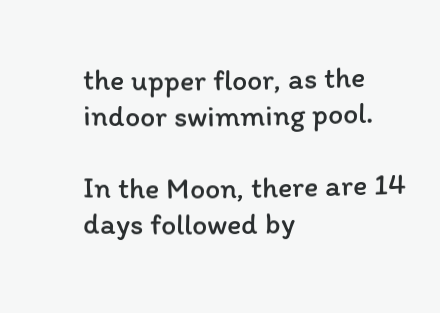the upper floor, as the indoor swimming pool.

In the Moon, there are 14 days followed by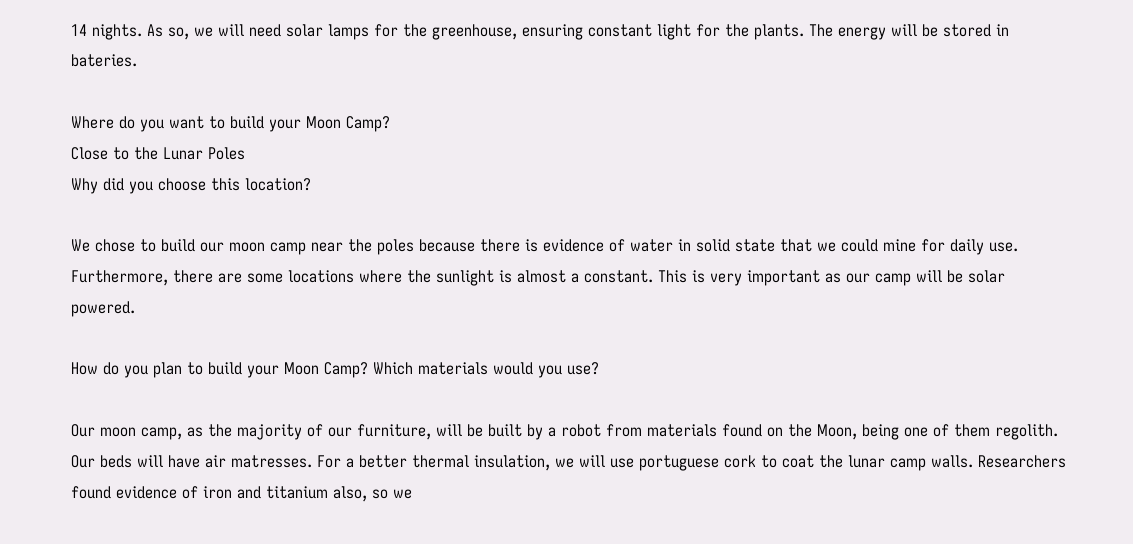14 nights. As so, we will need solar lamps for the greenhouse, ensuring constant light for the plants. The energy will be stored in bateries.

Where do you want to build your Moon Camp?
Close to the Lunar Poles
Why did you choose this location?

We chose to build our moon camp near the poles because there is evidence of water in solid state that we could mine for daily use. Furthermore, there are some locations where the sunlight is almost a constant. This is very important as our camp will be solar powered.

How do you plan to build your Moon Camp? Which materials would you use?

Our moon camp, as the majority of our furniture, will be built by a robot from materials found on the Moon, being one of them regolith. Our beds will have air matresses. For a better thermal insulation, we will use portuguese cork to coat the lunar camp walls. Researchers found evidence of iron and titanium also, so we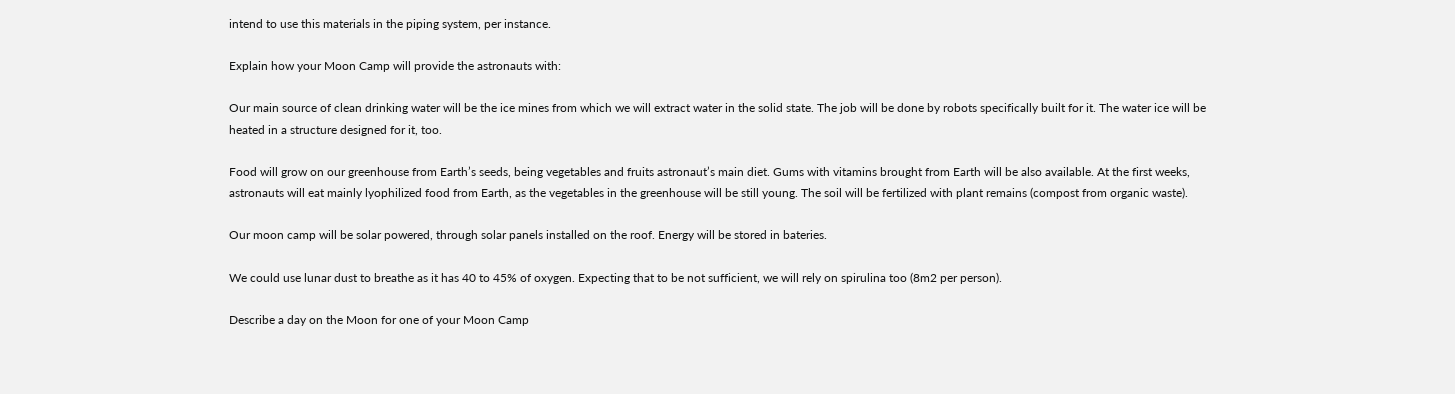intend to use this materials in the piping system, per instance.

Explain how your Moon Camp will provide the astronauts with:

Our main source of clean drinking water will be the ice mines from which we will extract water in the solid state. The job will be done by robots specifically built for it. The water ice will be heated in a structure designed for it, too.

Food will grow on our greenhouse from Earth’s seeds, being vegetables and fruits astronaut’s main diet. Gums with vitamins brought from Earth will be also available. At the first weeks, astronauts will eat mainly lyophilized food from Earth, as the vegetables in the greenhouse will be still young. The soil will be fertilized with plant remains (compost from organic waste).

Our moon camp will be solar powered, through solar panels installed on the roof. Energy will be stored in bateries.

We could use lunar dust to breathe as it has 40 to 45% of oxygen. Expecting that to be not sufficient, we will rely on spirulina too (8m2 per person).

Describe a day on the Moon for one of your Moon Camp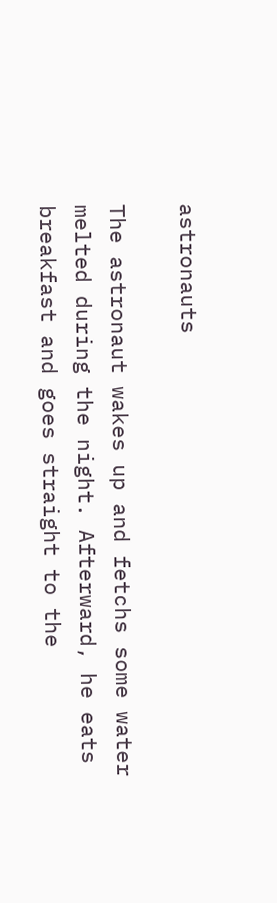astronauts

The astronaut wakes up and fetchs some water melted during the night. Afterward, he eats breakfast and goes straight to the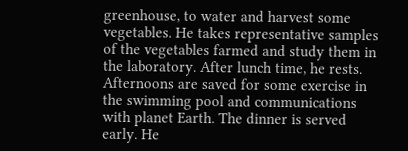greenhouse, to water and harvest some vegetables. He takes representative samples of the vegetables farmed and study them in the laboratory. After lunch time, he rests. Afternoons are saved for some exercise in the swimming pool and communications with planet Earth. The dinner is served early. He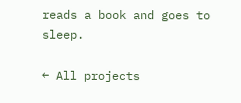reads a book and goes to sleep.

← All projects